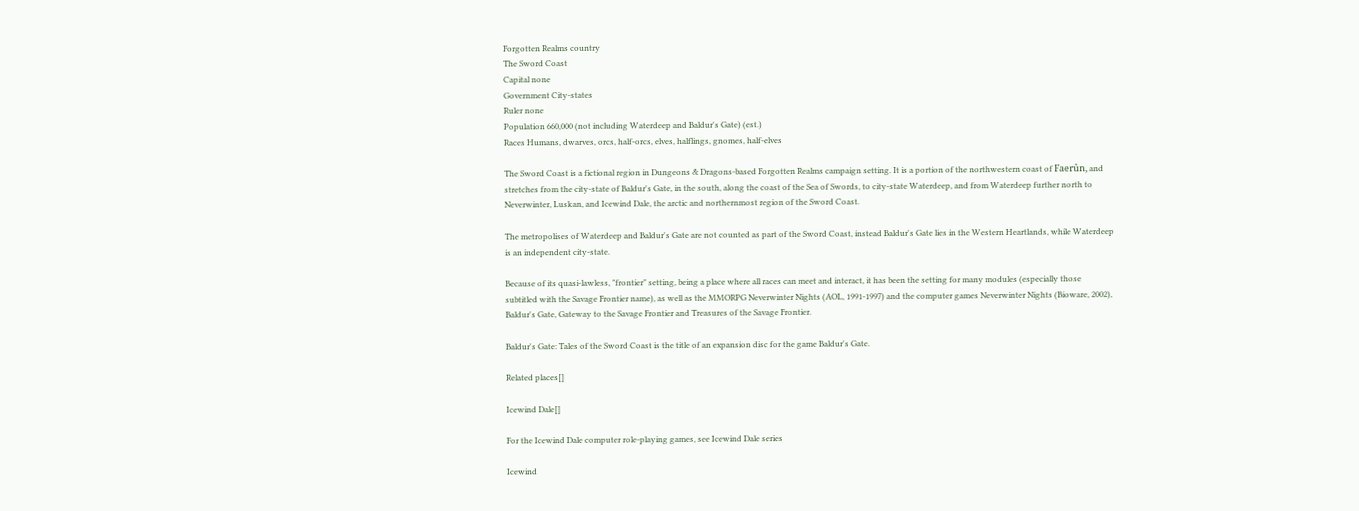Forgotten Realms country
The Sword Coast
Capital none
Government City-states
Ruler none
Population 660,000 (not including Waterdeep and Baldur's Gate) (est.)
Races Humans, dwarves, orcs, half-orcs, elves, halflings, gnomes, half-elves

The Sword Coast is a fictional region in Dungeons & Dragons-based Forgotten Realms campaign setting. It is a portion of the northwestern coast of Faerûn, and stretches from the city-state of Baldur's Gate, in the south, along the coast of the Sea of Swords, to city-state Waterdeep, and from Waterdeep further north to Neverwinter, Luskan, and Icewind Dale, the arctic and northernmost region of the Sword Coast.

The metropolises of Waterdeep and Baldur's Gate are not counted as part of the Sword Coast, instead Baldur's Gate lies in the Western Heartlands, while Waterdeep is an independent city-state.

Because of its quasi-lawless, "frontier" setting, being a place where all races can meet and interact, it has been the setting for many modules (especially those subtitled with the Savage Frontier name), as well as the MMORPG Neverwinter Nights (AOL, 1991-1997) and the computer games Neverwinter Nights (Bioware, 2002), Baldur's Gate, Gateway to the Savage Frontier and Treasures of the Savage Frontier.

Baldur's Gate: Tales of the Sword Coast is the title of an expansion disc for the game Baldur's Gate.

Related places[]

Icewind Dale[]

For the Icewind Dale computer role-playing games, see Icewind Dale series

Icewind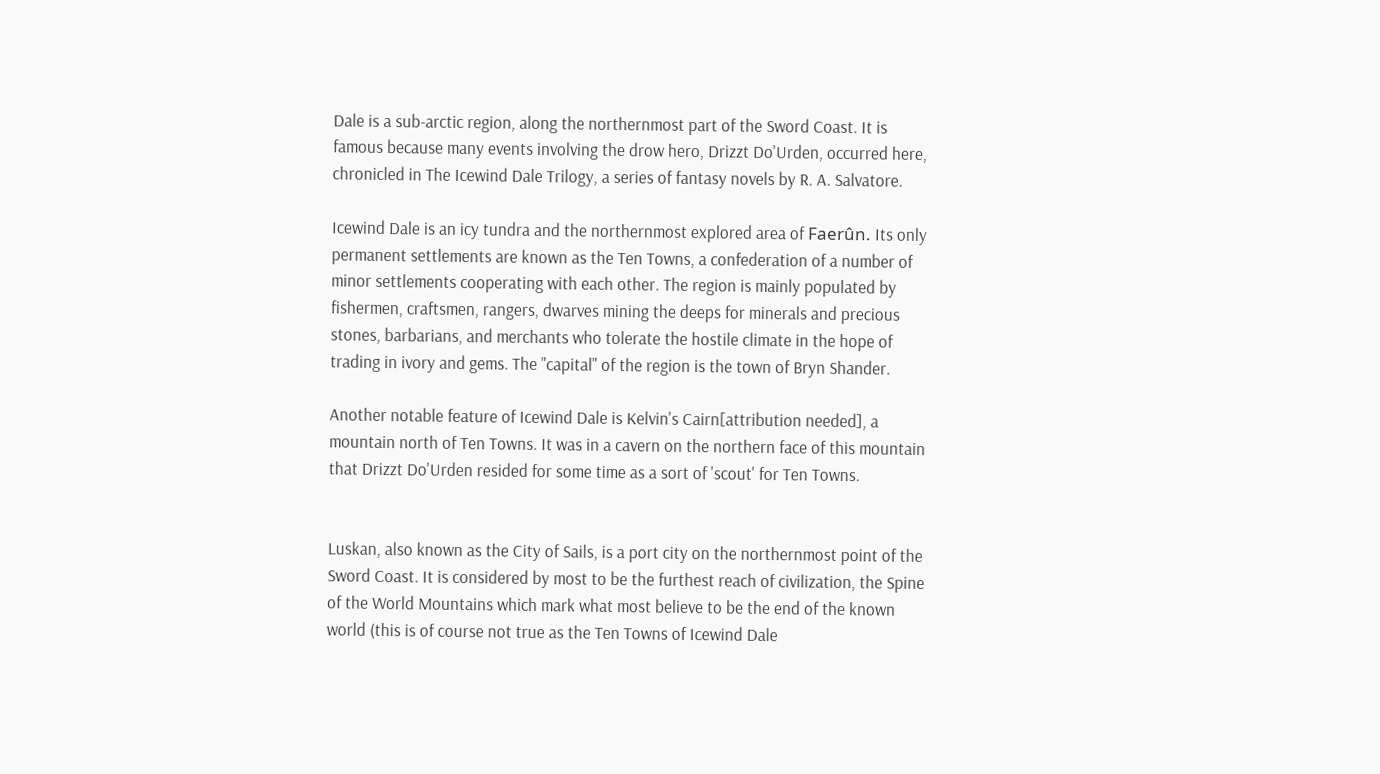Dale is a sub-arctic region, along the northernmost part of the Sword Coast. It is famous because many events involving the drow hero, Drizzt Do'Urden, occurred here, chronicled in The Icewind Dale Trilogy, a series of fantasy novels by R. A. Salvatore.

Icewind Dale is an icy tundra and the northernmost explored area of Faerûn. Its only permanent settlements are known as the Ten Towns, a confederation of a number of minor settlements cooperating with each other. The region is mainly populated by fishermen, craftsmen, rangers, dwarves mining the deeps for minerals and precious stones, barbarians, and merchants who tolerate the hostile climate in the hope of trading in ivory and gems. The "capital" of the region is the town of Bryn Shander.

Another notable feature of Icewind Dale is Kelvin's Cairn[attribution needed], a mountain north of Ten Towns. It was in a cavern on the northern face of this mountain that Drizzt Do'Urden resided for some time as a sort of 'scout' for Ten Towns.


Luskan, also known as the City of Sails, is a port city on the northernmost point of the Sword Coast. It is considered by most to be the furthest reach of civilization, the Spine of the World Mountains which mark what most believe to be the end of the known world (this is of course not true as the Ten Towns of Icewind Dale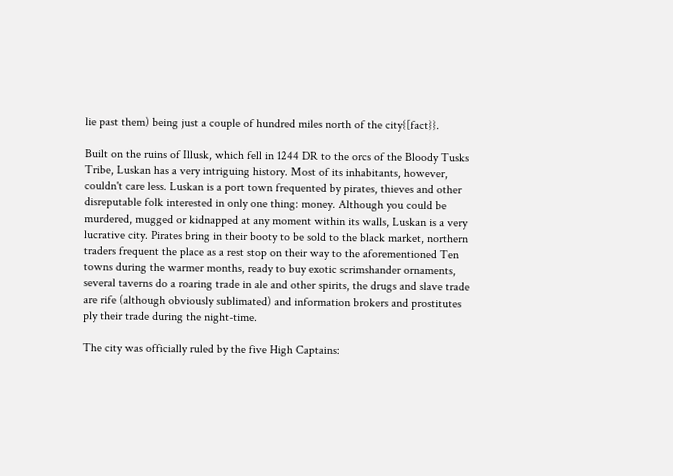lie past them) being just a couple of hundred miles north of the city{[fact}}.

Built on the ruins of Illusk, which fell in 1244 DR to the orcs of the Bloody Tusks Tribe, Luskan has a very intriguing history. Most of its inhabitants, however, couldn't care less. Luskan is a port town frequented by pirates, thieves and other disreputable folk interested in only one thing: money. Although you could be murdered, mugged or kidnapped at any moment within its walls, Luskan is a very lucrative city. Pirates bring in their booty to be sold to the black market, northern traders frequent the place as a rest stop on their way to the aforementioned Ten towns during the warmer months, ready to buy exotic scrimshander ornaments, several taverns do a roaring trade in ale and other spirits, the drugs and slave trade are rife (although obviously sublimated) and information brokers and prostitutes ply their trade during the night-time.

The city was officially ruled by the five High Captains: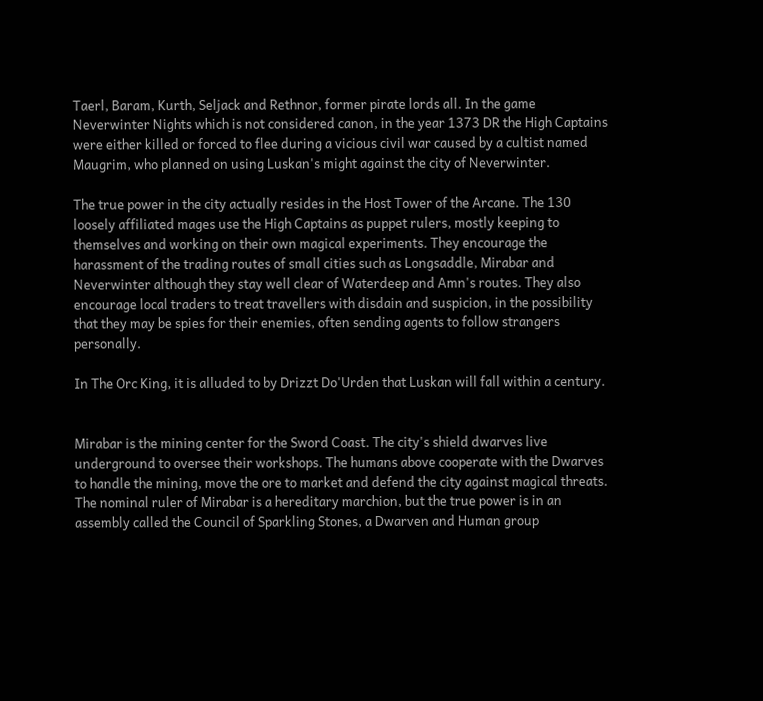Taerl, Baram, Kurth, Seljack and Rethnor, former pirate lords all. In the game Neverwinter Nights which is not considered canon, in the year 1373 DR the High Captains were either killed or forced to flee during a vicious civil war caused by a cultist named Maugrim, who planned on using Luskan's might against the city of Neverwinter.

The true power in the city actually resides in the Host Tower of the Arcane. The 130 loosely affiliated mages use the High Captains as puppet rulers, mostly keeping to themselves and working on their own magical experiments. They encourage the harassment of the trading routes of small cities such as Longsaddle, Mirabar and Neverwinter although they stay well clear of Waterdeep and Amn's routes. They also encourage local traders to treat travellers with disdain and suspicion, in the possibility that they may be spies for their enemies, often sending agents to follow strangers personally.

In The Orc King, it is alluded to by Drizzt Do'Urden that Luskan will fall within a century.


Mirabar is the mining center for the Sword Coast. The city's shield dwarves live underground to oversee their workshops. The humans above cooperate with the Dwarves to handle the mining, move the ore to market and defend the city against magical threats. The nominal ruler of Mirabar is a hereditary marchion, but the true power is in an assembly called the Council of Sparkling Stones, a Dwarven and Human group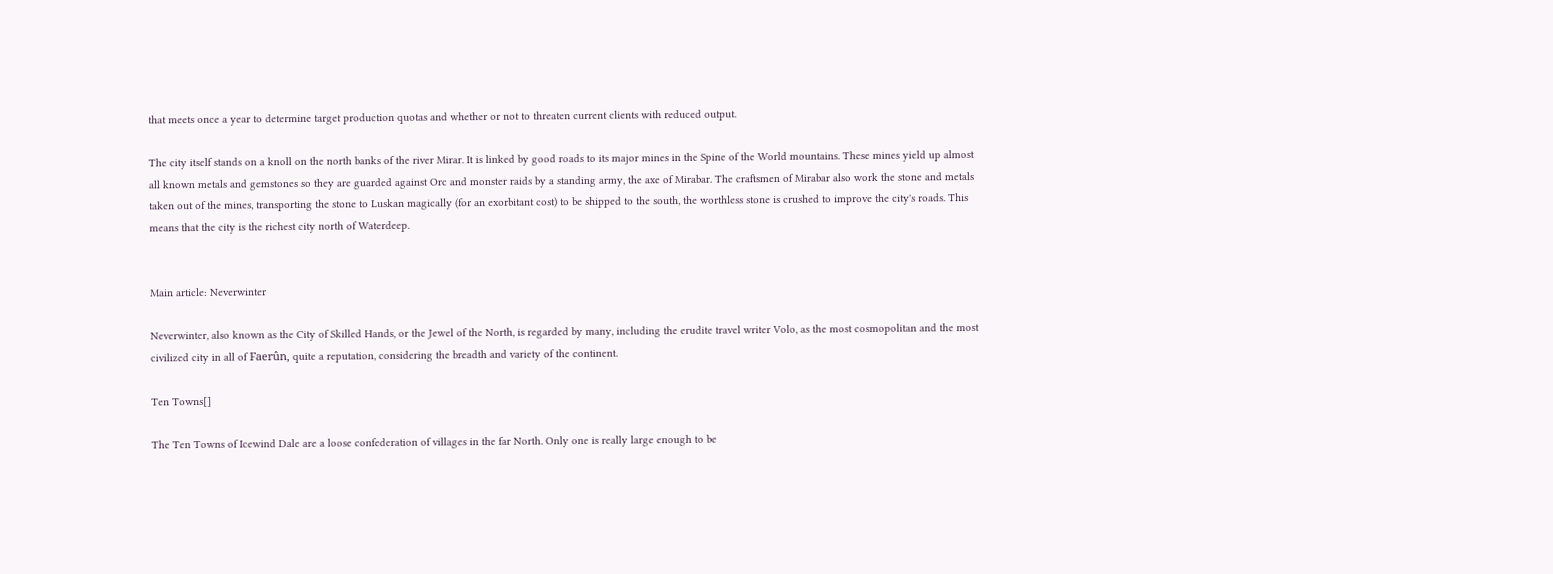that meets once a year to determine target production quotas and whether or not to threaten current clients with reduced output.

The city itself stands on a knoll on the north banks of the river Mirar. It is linked by good roads to its major mines in the Spine of the World mountains. These mines yield up almost all known metals and gemstones so they are guarded against Orc and monster raids by a standing army, the axe of Mirabar. The craftsmen of Mirabar also work the stone and metals taken out of the mines, transporting the stone to Luskan magically (for an exorbitant cost) to be shipped to the south, the worthless stone is crushed to improve the city's roads. This means that the city is the richest city north of Waterdeep.


Main article: Neverwinter

Neverwinter, also known as the City of Skilled Hands, or the Jewel of the North, is regarded by many, including the erudite travel writer Volo, as the most cosmopolitan and the most civilized city in all of Faerûn, quite a reputation, considering the breadth and variety of the continent.

Ten Towns[]

The Ten Towns of Icewind Dale are a loose confederation of villages in the far North. Only one is really large enough to be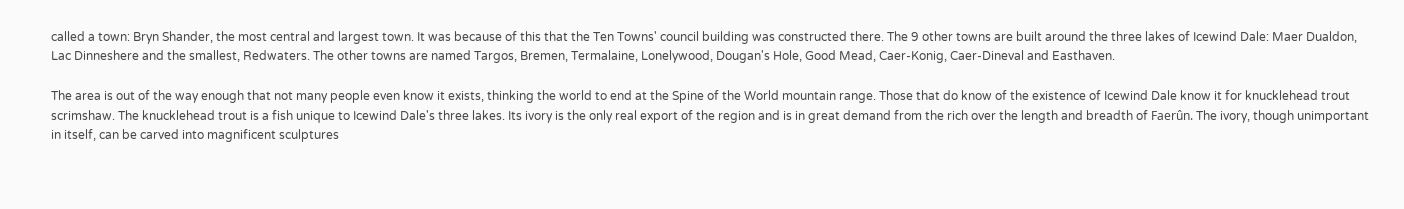called a town: Bryn Shander, the most central and largest town. It was because of this that the Ten Towns' council building was constructed there. The 9 other towns are built around the three lakes of Icewind Dale: Maer Dualdon, Lac Dinneshere and the smallest, Redwaters. The other towns are named Targos, Bremen, Termalaine, Lonelywood, Dougan's Hole, Good Mead, Caer-Konig, Caer-Dineval and Easthaven.

The area is out of the way enough that not many people even know it exists, thinking the world to end at the Spine of the World mountain range. Those that do know of the existence of Icewind Dale know it for knucklehead trout scrimshaw. The knucklehead trout is a fish unique to Icewind Dale's three lakes. Its ivory is the only real export of the region and is in great demand from the rich over the length and breadth of Faerûn. The ivory, though unimportant in itself, can be carved into magnificent sculptures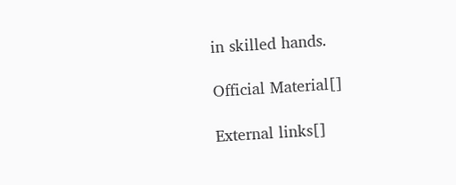in skilled hands.

Official Material[]

External links[]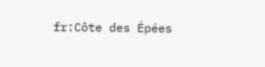fr:Côte des Épées